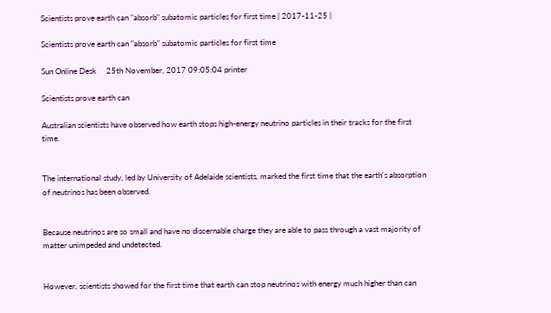Scientists prove earth can "absorb" subatomic particles for first time | 2017-11-25 |

Scientists prove earth can "absorb" subatomic particles for first time

Sun Online Desk     25th November, 2017 09:05:04 printer

Scientists prove earth can

Australian scientists have observed how earth stops high-energy neutrino particles in their tracks for the first time.


The international study, led by University of Adelaide scientists, marked the first time that the earth's absorption of neutrinos has been observed.


Because neutrinos are so small and have no discernable charge they are able to pass through a vast majority of matter unimpeded and undetected.


However, scientists showed for the first time that earth can stop neutrinos with energy much higher than can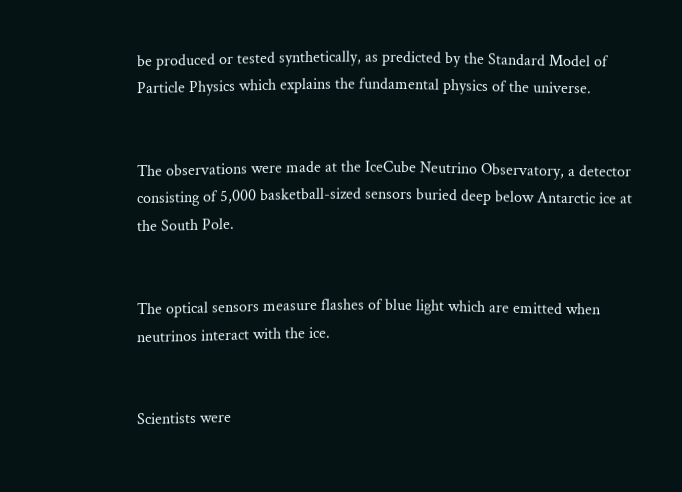be produced or tested synthetically, as predicted by the Standard Model of Particle Physics which explains the fundamental physics of the universe.


The observations were made at the IceCube Neutrino Observatory, a detector consisting of 5,000 basketball-sized sensors buried deep below Antarctic ice at the South Pole.


The optical sensors measure flashes of blue light which are emitted when neutrinos interact with the ice.


Scientists were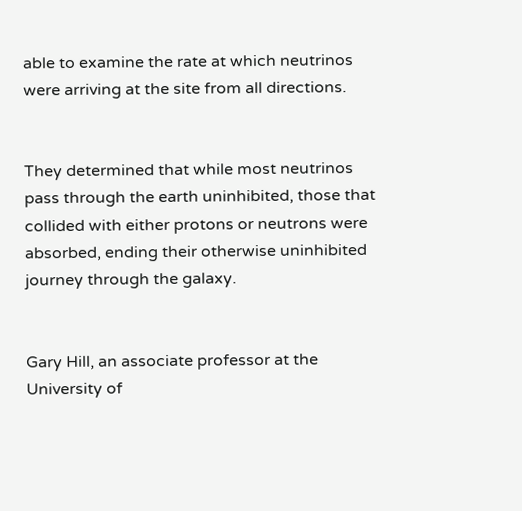able to examine the rate at which neutrinos were arriving at the site from all directions.


They determined that while most neutrinos pass through the earth uninhibited, those that collided with either protons or neutrons were absorbed, ending their otherwise uninhibited journey through the galaxy.


Gary Hill, an associate professor at the University of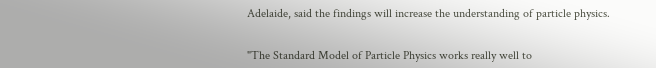Adelaide, said the findings will increase the understanding of particle physics.


"The Standard Model of Particle Physics works really well to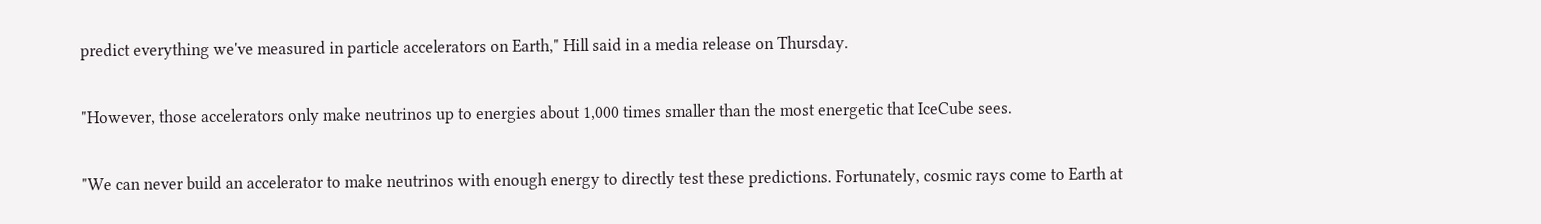predict everything we've measured in particle accelerators on Earth," Hill said in a media release on Thursday.


"However, those accelerators only make neutrinos up to energies about 1,000 times smaller than the most energetic that IceCube sees.


"We can never build an accelerator to make neutrinos with enough energy to directly test these predictions. Fortunately, cosmic rays come to Earth at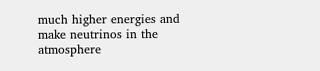much higher energies and make neutrinos in the atmosphere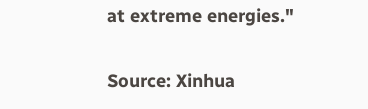at extreme energies."


Source: Xinhua